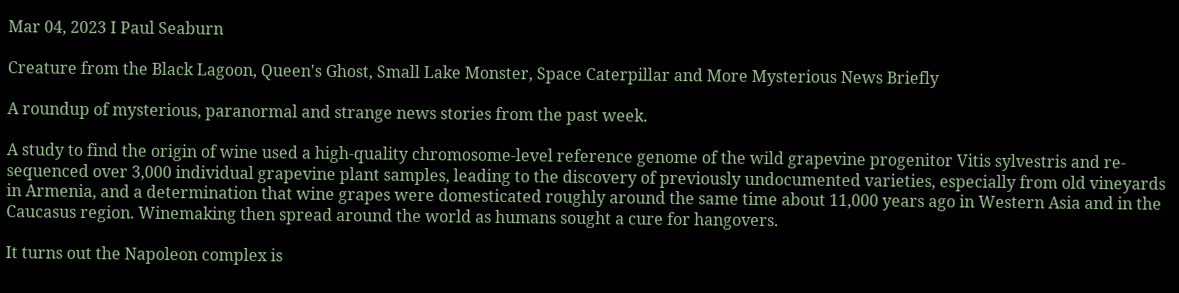Mar 04, 2023 I Paul Seaburn

Creature from the Black Lagoon, Queen's Ghost, Small Lake Monster, Space Caterpillar and More Mysterious News Briefly

A roundup of mysterious, paranormal and strange news stories from the past week.

A study to find the origin of wine used a high-quality chromosome-level reference genome of the wild grapevine progenitor Vitis sylvestris and re-sequenced over 3,000 individual grapevine plant samples, leading to the discovery of previously undocumented varieties, especially from old vineyards in Armenia, and a determination that wine grapes were domesticated roughly around the same time about 11,000 years ago in Western Asia and in the Caucasus region. Winemaking then spread around the world as humans sought a cure for hangovers.

It turns out the Napoleon complex is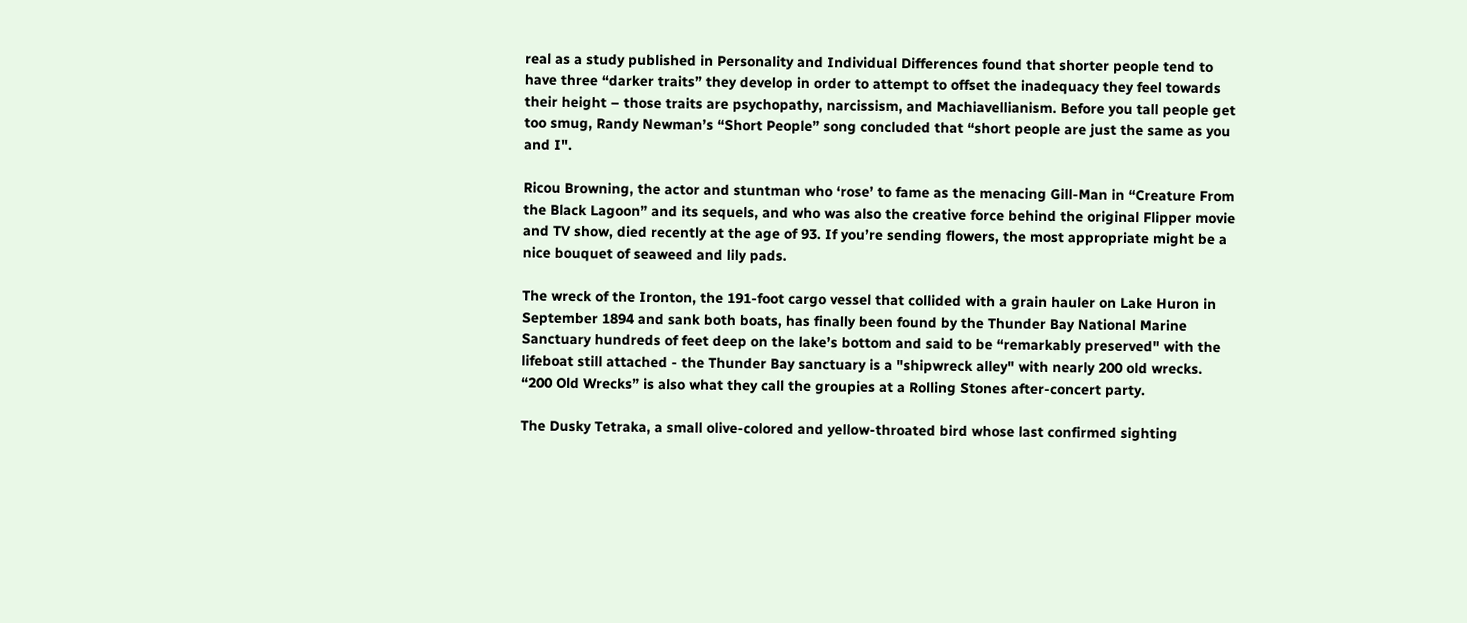real as a study published in Personality and Individual Differences found that shorter people tend to have three “darker traits” they develop in order to attempt to offset the inadequacy they feel towards their height – those traits are psychopathy, narcissism, and Machiavellianism. Before you tall people get too smug, Randy Newman’s “Short People” song concluded that “short people are just the same as you and I".

Ricou Browning, the actor and stuntman who ‘rose’ to fame as the menacing Gill-Man in “Creature From the Black Lagoon” and its sequels, and who was also the creative force behind the original Flipper movie and TV show, died recently at the age of 93. If you’re sending flowers, the most appropriate might be a nice bouquet of seaweed and lily pads.

The wreck of the Ironton, the 191-foot cargo vessel that collided with a grain hauler on Lake Huron in September 1894 and sank both boats, has finally been found by the Thunder Bay National Marine Sanctuary hundreds of feet deep on the lake’s bottom and said to be “remarkably preserved" with the lifeboat still attached - the Thunder Bay sanctuary is a "shipwreck alley" with nearly 200 old wrecks. “200 Old Wrecks” is also what they call the groupies at a Rolling Stones after-concert party.

The Dusky Tetraka, a small olive-colored and yellow-throated bird whose last confirmed sighting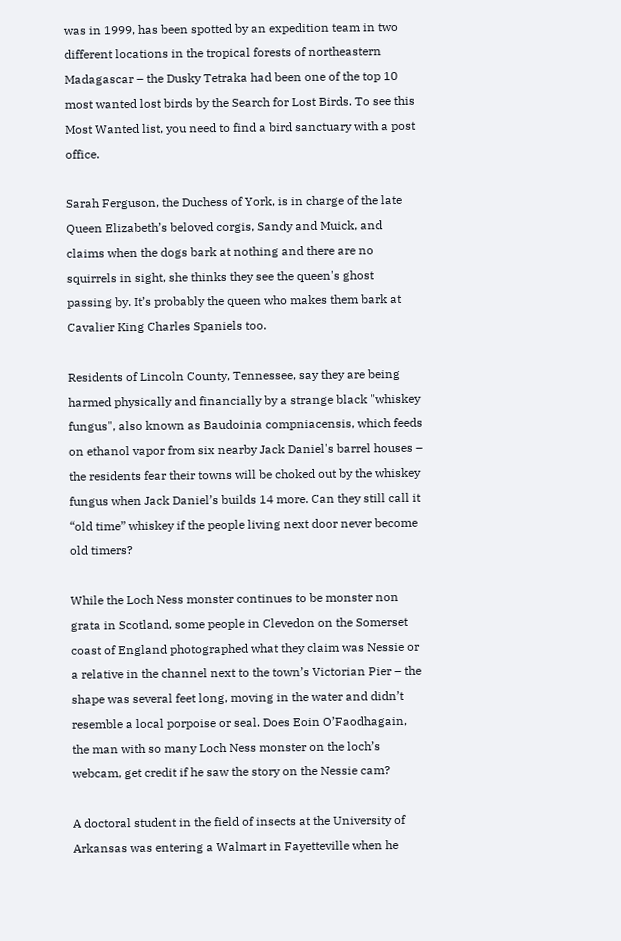was in 1999, has been spotted by an expedition team in two different locations in the tropical forests of northeastern Madagascar – the Dusky Tetraka had been one of the top 10 most wanted lost birds by the Search for Lost Birds. To see this Most Wanted list, you need to find a bird sanctuary with a post office.

Sarah Ferguson, the Duchess of York, is in charge of the late Queen Elizabeth’s beloved corgis, Sandy and Muick, and claims when the dogs bark at nothing and there are no squirrels in sight, she thinks they see the queen's ghost passing by. It’s probably the queen who makes them bark at Cavalier King Charles Spaniels too.

Residents of Lincoln County, Tennessee, say they are being harmed physically and financially by a strange black "whiskey fungus", also known as Baudoinia compniacensis, which feeds on ethanol vapor from six nearby Jack Daniel's barrel houses – the residents fear their towns will be choked out by the whiskey fungus when Jack Daniel’s builds 14 more. Can they still call it “old time” whiskey if the people living next door never become old timers?

While the Loch Ness monster continues to be monster non grata in Scotland, some people in Clevedon on the Somerset coast of England photographed what they claim was Nessie or a relative in the channel next to the town’s Victorian Pier – the shape was several feet long, moving in the water and didn’t resemble a local porpoise or seal. Does Eoin O’Faodhagain, the man with so many Loch Ness monster on the loch’s webcam, get credit if he saw the story on the Nessie cam?

A doctoral student in the field of insects at the University of Arkansas was entering a Walmart in Fayetteville when he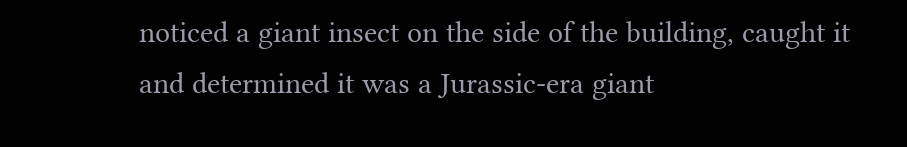noticed a giant insect on the side of the building, caught it and determined it was a Jurassic-era giant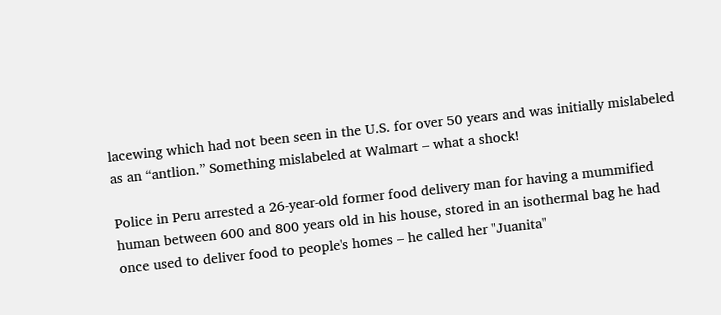lacewing which had not been seen in the U.S. for over 50 years and was initially mislabeled as an “antlion.” Something mislabeled at Walmart – what a shock!

Police in Peru arrested a 26-year-old former food delivery man for having a mummified human between 600 and 800 years old in his house, stored in an isothermal bag he had once used to deliver food to people's homes – he called her "Juanita"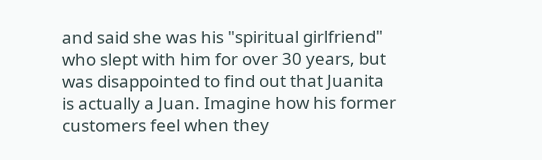and said she was his "spiritual girlfriend" who slept with him for over 30 years, but was disappointed to find out that Juanita is actually a Juan. Imagine how his former customers feel when they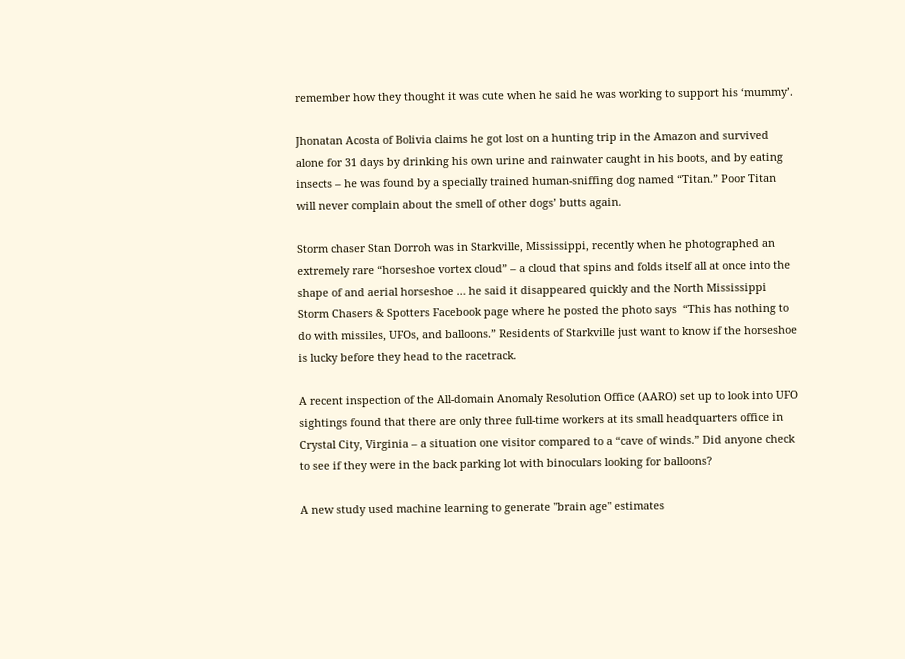remember how they thought it was cute when he said he was working to support his ‘mummy’.

Jhonatan Acosta of Bolivia claims he got lost on a hunting trip in the Amazon and survived alone for 31 days by drinking his own urine and rainwater caught in his boots, and by eating insects – he was found by a specially trained human-sniffing dog named “Titan.” Poor Titan will never complain about the smell of other dogs’ butts again.

Storm chaser Stan Dorroh was in Starkville, Mississippi, recently when he photographed an extremely rare “horseshoe vortex cloud” – a cloud that spins and folds itself all at once into the shape of and aerial horseshoe … he said it disappeared quickly and the North Mississippi Storm Chasers & Spotters Facebook page where he posted the photo says  “This has nothing to do with missiles, UFOs, and balloons.” Residents of Starkville just want to know if the horseshoe is lucky before they head to the racetrack.

A recent inspection of the All-domain Anomaly Resolution Office (AARO) set up to look into UFO sightings found that there are only three full-time workers at its small headquarters office in Crystal City, Virginia – a situation one visitor compared to a “cave of winds.” Did anyone check to see if they were in the back parking lot with binoculars looking for balloons?

A new study used machine learning to generate "brain age" estimates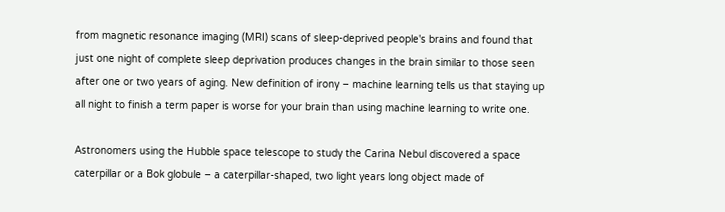from magnetic resonance imaging (MRI) scans of sleep-deprived people's brains and found that just one night of complete sleep deprivation produces changes in the brain similar to those seen after one or two years of aging. New definition of irony – machine learning tells us that staying up all night to finish a term paper is worse for your brain than using machine learning to write one.

Astronomers using the Hubble space telescope to study the Carina Nebul discovered a space caterpillar or a Bok globule – a caterpillar-shaped, two light years long object made of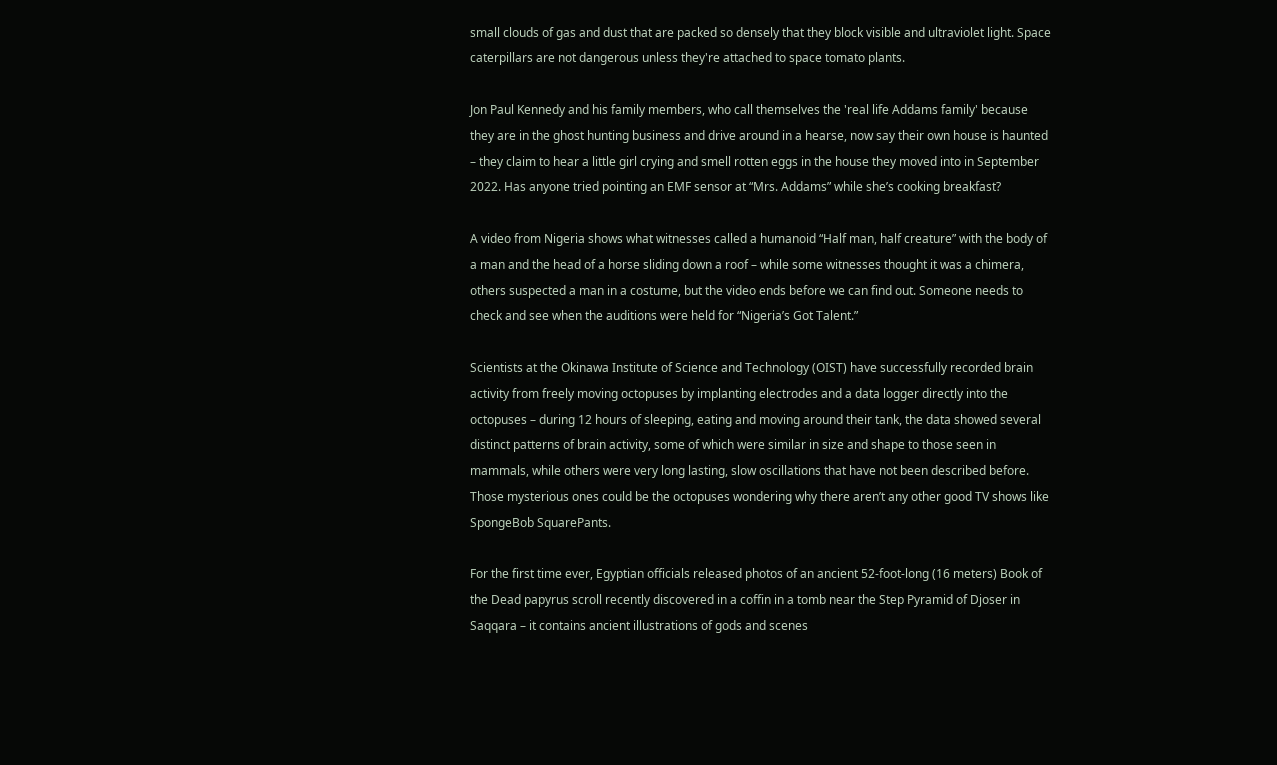small clouds of gas and dust that are packed so densely that they block visible and ultraviolet light. Space caterpillars are not dangerous unless they're attached to space tomato plants.

Jon Paul Kennedy and his family members, who call themselves the 'real life Addams family' because they are in the ghost hunting business and drive around in a hearse, now say their own house is haunted – they claim to hear a little girl crying and smell rotten eggs in the house they moved into in September 2022. Has anyone tried pointing an EMF sensor at “Mrs. Addams” while she’s cooking breakfast?

A video from Nigeria shows what witnesses called a humanoid “Half man, half creature” with the body of a man and the head of a horse sliding down a roof – while some witnesses thought it was a chimera, others suspected a man in a costume, but the video ends before we can find out. Someone needs to check and see when the auditions were held for “Nigeria’s Got Talent.”

Scientists at the Okinawa Institute of Science and Technology (OIST) have successfully recorded brain activity from freely moving octopuses by implanting electrodes and a data logger directly into the octopuses – during 12 hours of sleeping, eating and moving around their tank, the data showed several distinct patterns of brain activity, some of which were similar in size and shape to those seen in mammals, while others were very long lasting, slow oscillations that have not been described before. Those mysterious ones could be the octopuses wondering why there aren’t any other good TV shows like SpongeBob SquarePants.

For the first time ever, Egyptian officials released photos of an ancient 52-foot-long (16 meters) Book of the Dead papyrus scroll recently discovered in a coffin in a tomb near the Step Pyramid of Djoser in Saqqara – it contains ancient illustrations of gods and scenes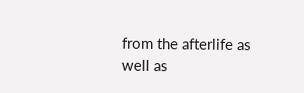from the afterlife as well as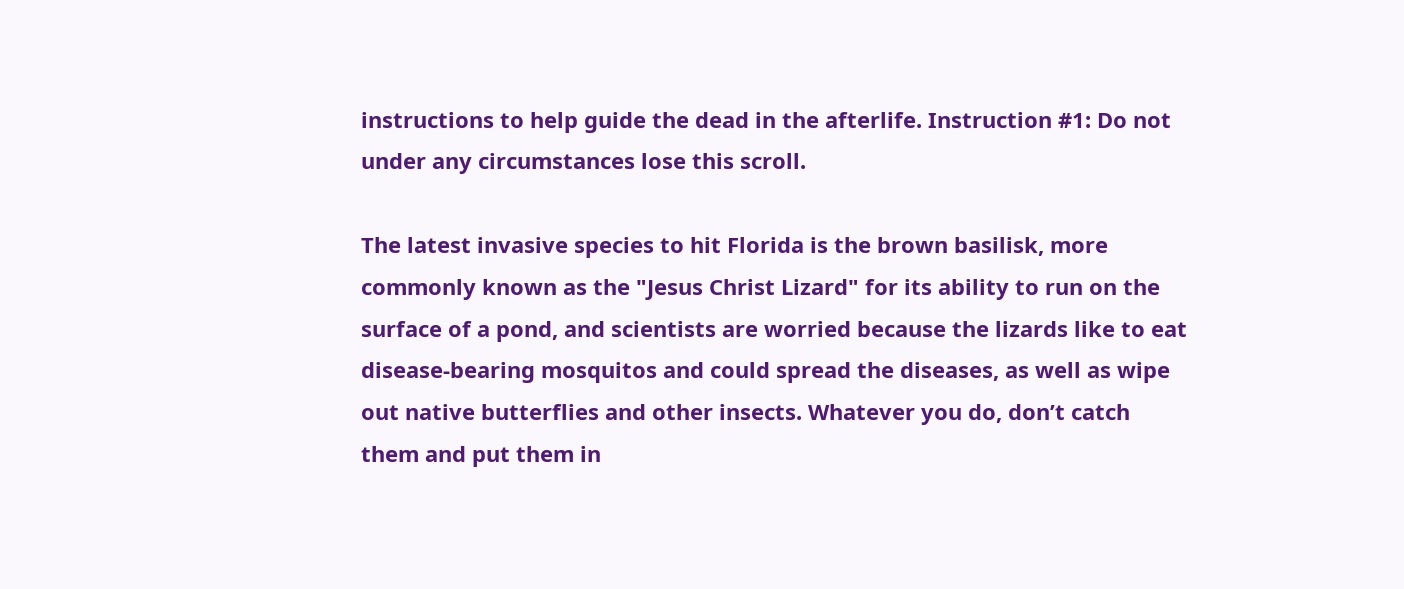instructions to help guide the dead in the afterlife. Instruction #1: Do not under any circumstances lose this scroll.

The latest invasive species to hit Florida is the brown basilisk, more commonly known as the "Jesus Christ Lizard" for its ability to run on the surface of a pond, and scientists are worried because the lizards like to eat disease-bearing mosquitos and could spread the diseases, as well as wipe out native butterflies and other insects. Whatever you do, don’t catch them and put them in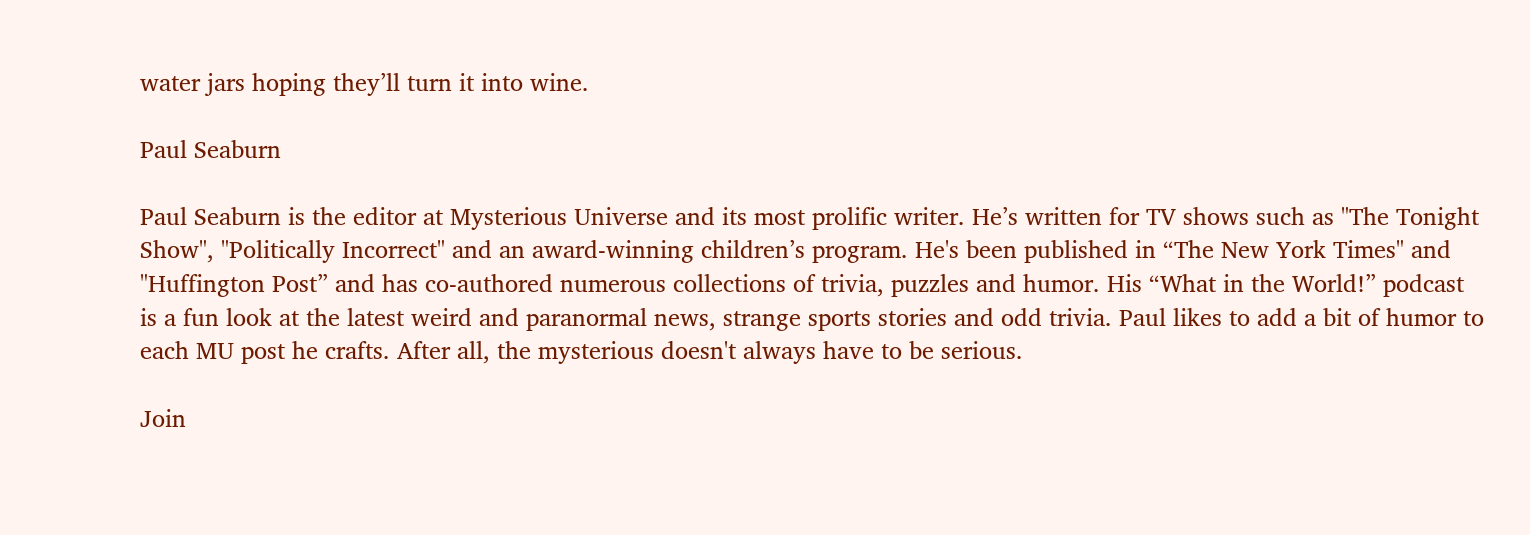water jars hoping they’ll turn it into wine.

Paul Seaburn

Paul Seaburn is the editor at Mysterious Universe and its most prolific writer. He’s written for TV shows such as "The Tonight Show", "Politically Incorrect" and an award-winning children’s program. He's been published in “The New York Times" and "Huffington Post” and has co-authored numerous collections of trivia, puzzles and humor. His “What in the World!” podcast is a fun look at the latest weird and paranormal news, strange sports stories and odd trivia. Paul likes to add a bit of humor to each MU post he crafts. After all, the mysterious doesn't always have to be serious.

Join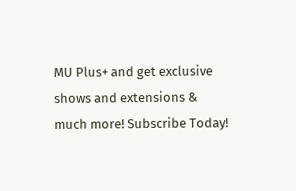MU Plus+ and get exclusive shows and extensions & much more! Subscribe Today!